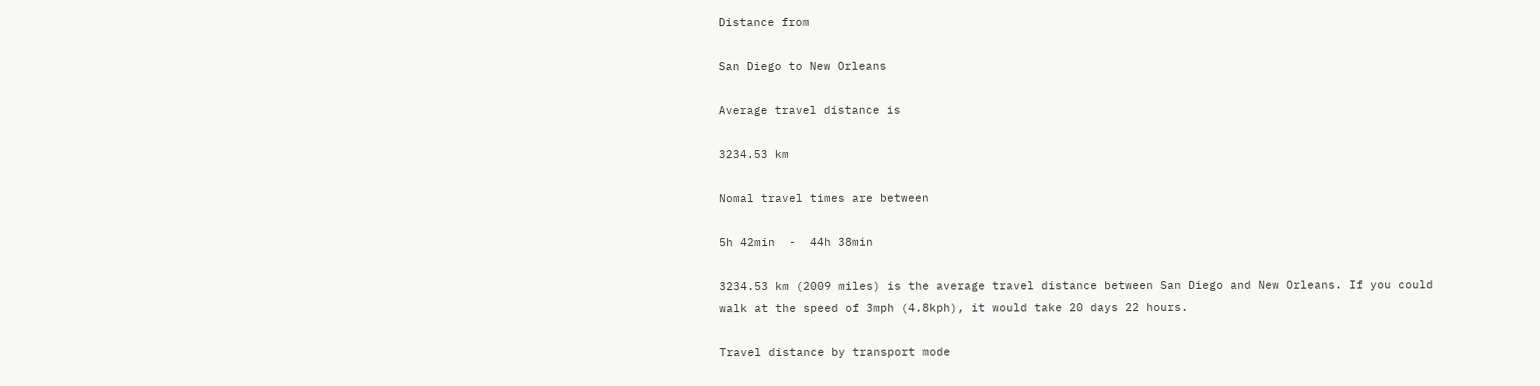Distance from

San Diego to New Orleans

Average travel distance is

3234.53 km

Nomal travel times are between

5h 42min  -  44h 38min

3234.53 km (2009 miles) is the average travel distance between San Diego and New Orleans. If you could walk at the speed of 3mph (4.8kph), it would take 20 days 22 hours.

Travel distance by transport mode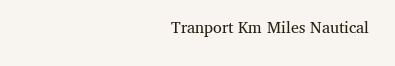Tranport Km Miles Nautical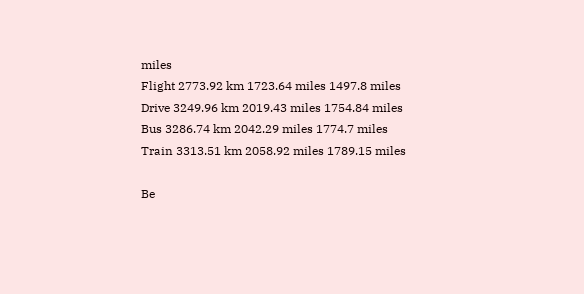miles
Flight 2773.92 km 1723.64 miles 1497.8 miles
Drive 3249.96 km 2019.43 miles 1754.84 miles
Bus 3286.74 km 2042.29 miles 1774.7 miles
Train 3313.51 km 2058.92 miles 1789.15 miles

Be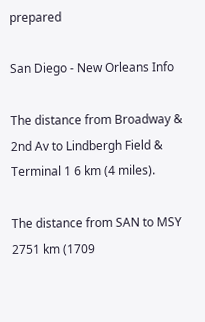prepared

San Diego - New Orleans Info

The distance from Broadway & 2nd Av to Lindbergh Field & Terminal 1 6 km (4 miles).

The distance from SAN to MSY 2751 km (1709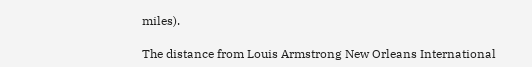miles).

The distance from Louis Armstrong New Orleans International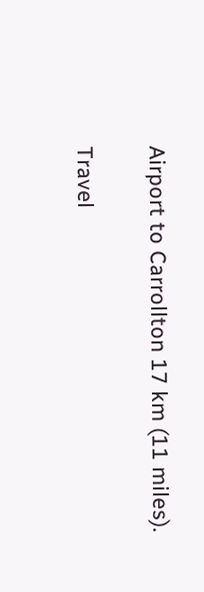Airport to Carrollton 17 km (11 miles).

Travel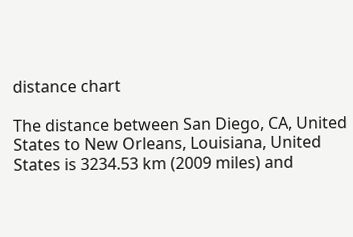distance chart

The distance between San Diego, CA, United States to New Orleans, Louisiana, United States is 3234.53 km (2009 miles) and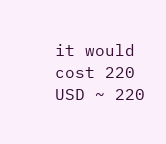it would cost 220 USD ~ 220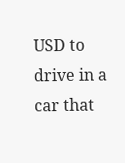USD to drive in a car that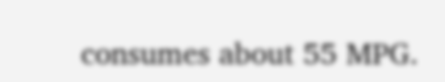consumes about 55 MPG.